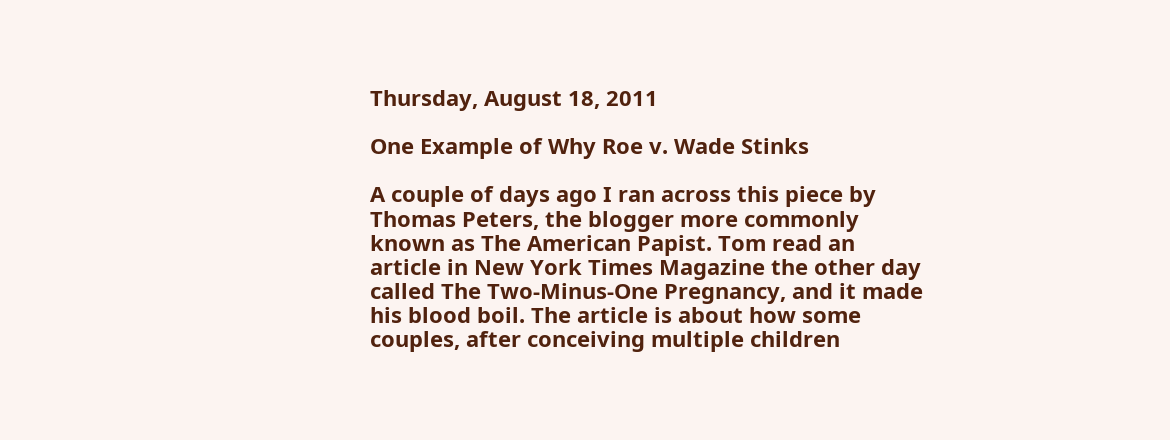Thursday, August 18, 2011

One Example of Why Roe v. Wade Stinks

A couple of days ago I ran across this piece by Thomas Peters, the blogger more commonly known as The American Papist. Tom read an article in New York Times Magazine the other day called The Two-Minus-One Pregnancy, and it made his blood boil. The article is about how some couples, after conceiving multiple children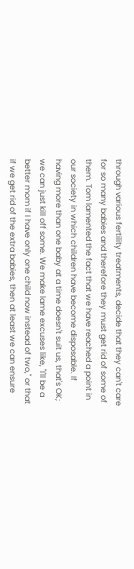through various fertility treatments, decide that they can't care for so many babies and therefore they must get rid of some of them. Tom lamented the fact that we have reached a point in our society in which children have become disposable. If having more than one baby at a time doesn't suit us, that's OK; we can just kill off some. We make lame excuses like, "I'll be a better mom if I have only one child now instead of two," or that if we get rid of the extra babies, then at least we can ensure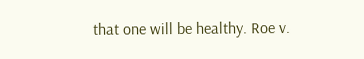that one will be healthy. Roe v.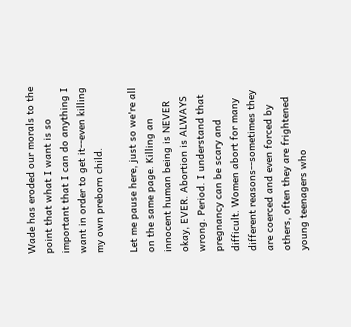Wade has eroded our morals to the point that what I want is so important that I can do anything I want in order to get it--even killing my own preborn child.

Let me pause here, just so we're all on the same page. Killing an innocent human being is NEVER okay, EVER. Abortion is ALWAYS wrong. Period. I understand that pregnancy can be scary and difficult. Women abort for many different reasons--sometimes they are coerced and even forced by others, often they are frightened young teenagers who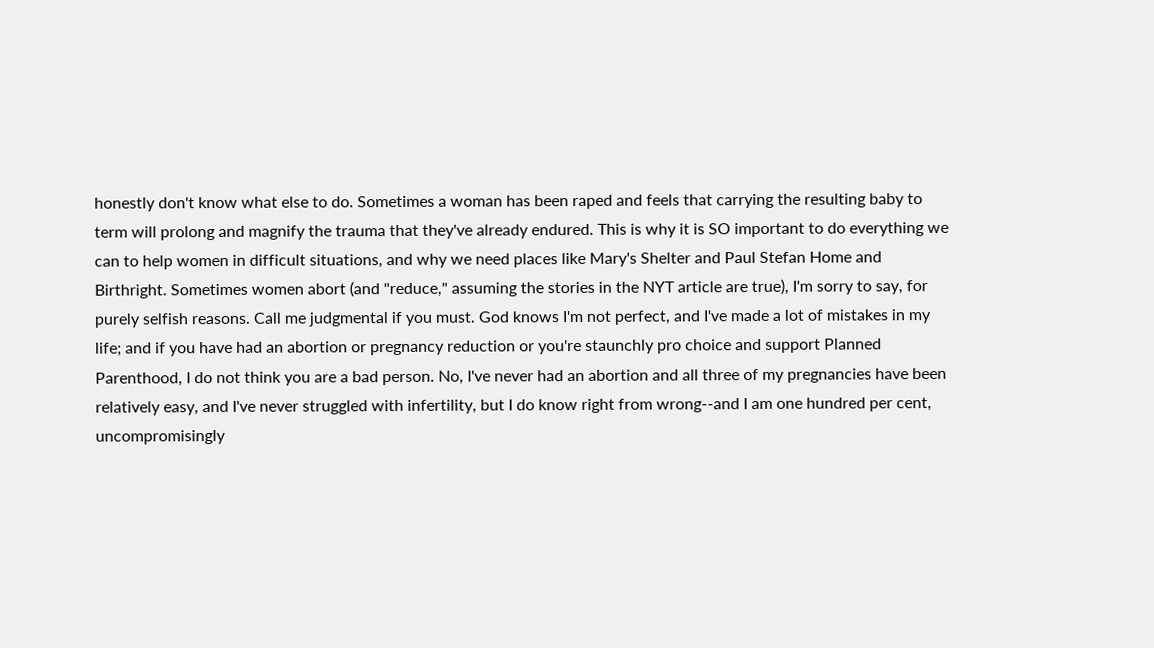honestly don't know what else to do. Sometimes a woman has been raped and feels that carrying the resulting baby to term will prolong and magnify the trauma that they've already endured. This is why it is SO important to do everything we can to help women in difficult situations, and why we need places like Mary's Shelter and Paul Stefan Home and Birthright. Sometimes women abort (and "reduce," assuming the stories in the NYT article are true), I'm sorry to say, for purely selfish reasons. Call me judgmental if you must. God knows I'm not perfect, and I've made a lot of mistakes in my life; and if you have had an abortion or pregnancy reduction or you're staunchly pro choice and support Planned Parenthood, I do not think you are a bad person. No, I've never had an abortion and all three of my pregnancies have been relatively easy, and I've never struggled with infertility, but I do know right from wrong--and I am one hundred per cent, uncompromisingly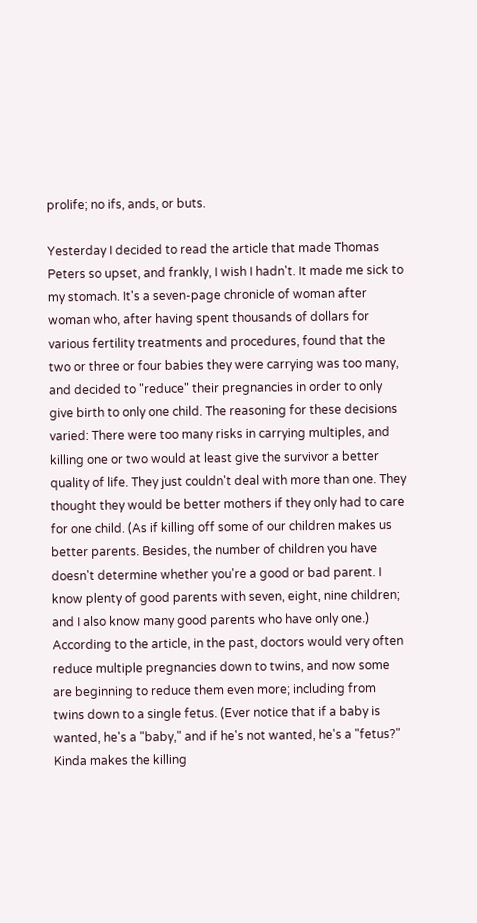prolife; no ifs, ands, or buts.

Yesterday I decided to read the article that made Thomas Peters so upset, and frankly, I wish I hadn't. It made me sick to my stomach. It's a seven-page chronicle of woman after woman who, after having spent thousands of dollars for various fertility treatments and procedures, found that the two or three or four babies they were carrying was too many, and decided to "reduce" their pregnancies in order to only give birth to only one child. The reasoning for these decisions varied: There were too many risks in carrying multiples, and killing one or two would at least give the survivor a better quality of life. They just couldn't deal with more than one. They thought they would be better mothers if they only had to care for one child. (As if killing off some of our children makes us better parents. Besides, the number of children you have doesn't determine whether you're a good or bad parent. I know plenty of good parents with seven, eight, nine children; and I also know many good parents who have only one.) According to the article, in the past, doctors would very often reduce multiple pregnancies down to twins, and now some are beginning to reduce them even more; including from twins down to a single fetus. (Ever notice that if a baby is wanted, he's a "baby," and if he's not wanted, he's a "fetus?" Kinda makes the killing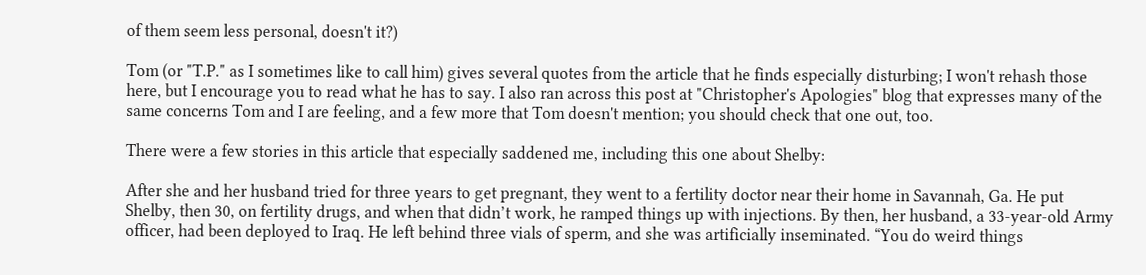of them seem less personal, doesn't it?)

Tom (or "T.P." as I sometimes like to call him) gives several quotes from the article that he finds especially disturbing; I won't rehash those here, but I encourage you to read what he has to say. I also ran across this post at "Christopher's Apologies" blog that expresses many of the same concerns Tom and I are feeling, and a few more that Tom doesn't mention; you should check that one out, too.

There were a few stories in this article that especially saddened me, including this one about Shelby:

After she and her husband tried for three years to get pregnant, they went to a fertility doctor near their home in Savannah, Ga. He put Shelby, then 30, on fertility drugs, and when that didn’t work, he ramped things up with injections. By then, her husband, a 33-year-old Army officer, had been deployed to Iraq. He left behind three vials of sperm, and she was artificially inseminated. “You do weird things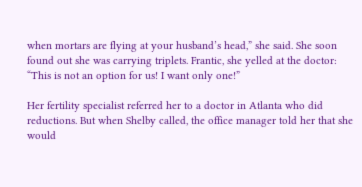when mortars are flying at your husband’s head,” she said. She soon found out she was carrying triplets. Frantic, she yelled at the doctor: “This is not an option for us! I want only one!”

Her fertility specialist referred her to a doctor in Atlanta who did reductions. But when Shelby called, the office manager told her that she would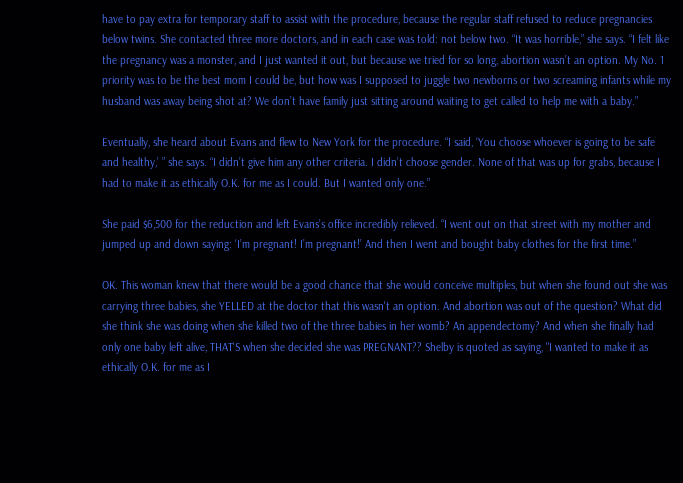have to pay extra for temporary staff to assist with the procedure, because the regular staff refused to reduce pregnancies below twins. She contacted three more doctors, and in each case was told: not below two. “It was horrible,” she says. “I felt like the pregnancy was a monster, and I just wanted it out, but because we tried for so long, abortion wasn’t an option. My No. 1 priority was to be the best mom I could be, but how was I supposed to juggle two newborns or two screaming infants while my husband was away being shot at? We don’t have family just sitting around waiting to get called to help me with a baby.”

Eventually, she heard about Evans and flew to New York for the procedure. “I said, ‘You choose whoever is going to be safe and healthy,’ ” she says. “I didn’t give him any other criteria. I didn’t choose gender. None of that was up for grabs, because I had to make it as ethically O.K. for me as I could. But I wanted only one.”

She paid $6,500 for the reduction and left Evans’s office incredibly relieved. “I went out on that street with my mother and jumped up and down saying: ‘I’m pregnant! I’m pregnant!’ And then I went and bought baby clothes for the first time.”

OK. This woman knew that there would be a good chance that she would conceive multiples, but when she found out she was carrying three babies, she YELLED at the doctor that this wasn't an option. And abortion was out of the question? What did she think she was doing when she killed two of the three babies in her womb? An appendectomy? And when she finally had only one baby left alive, THAT'S when she decided she was PREGNANT?? Shelby is quoted as saying, "I wanted to make it as ethically O.K. for me as I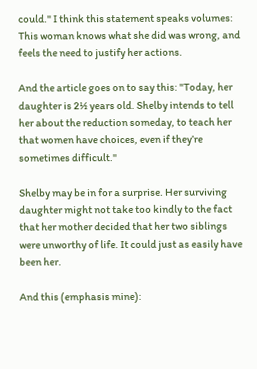could." I think this statement speaks volumes: This woman knows what she did was wrong, and feels the need to justify her actions.

And the article goes on to say this: "Today, her daughter is 2½ years old. Shelby intends to tell her about the reduction someday, to teach her that women have choices, even if they’re sometimes difficult."

Shelby may be in for a surprise. Her surviving daughter might not take too kindly to the fact that her mother decided that her two siblings were unworthy of life. It could just as easily have been her.

And this (emphasis mine):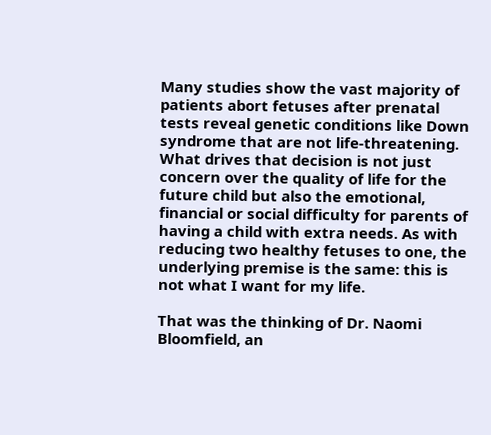Many studies show the vast majority of patients abort fetuses after prenatal tests reveal genetic conditions like Down syndrome that are not life-threatening. What drives that decision is not just concern over the quality of life for the future child but also the emotional, financial or social difficulty for parents of having a child with extra needs. As with reducing two healthy fetuses to one, the underlying premise is the same: this is not what I want for my life.

That was the thinking of Dr. Naomi Bloomfield, an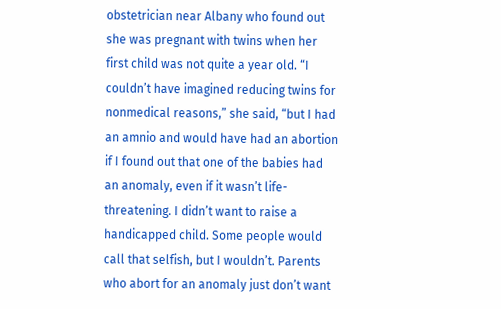obstetrician near Albany who found out she was pregnant with twins when her first child was not quite a year old. “I couldn’t have imagined reducing twins for nonmedical reasons,” she said, “but I had an amnio and would have had an abortion if I found out that one of the babies had an anomaly, even if it wasn’t life-threatening. I didn’t want to raise a handicapped child. Some people would call that selfish, but I wouldn’t. Parents who abort for an anomaly just don’t want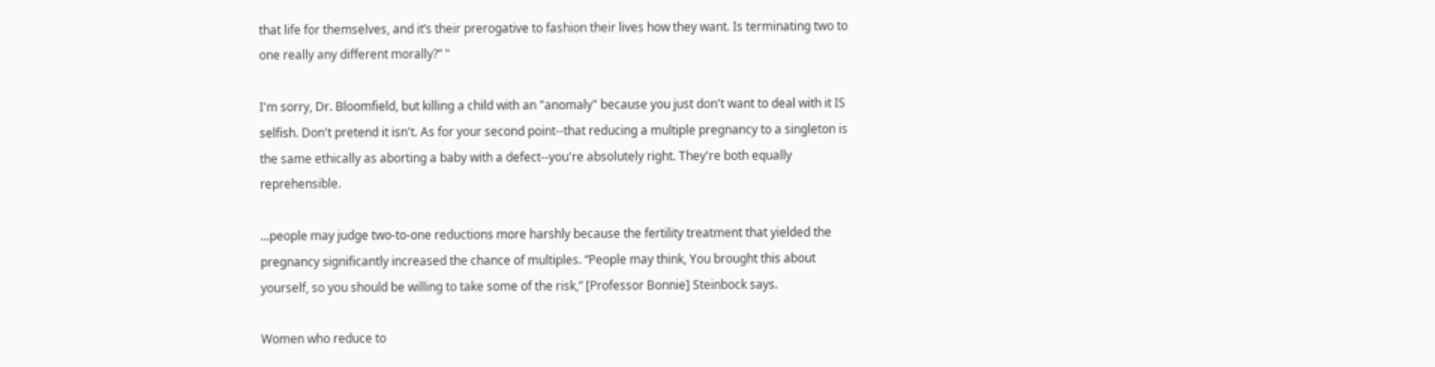that life for themselves, and it’s their prerogative to fashion their lives how they want. Is terminating two to one really any different morally?” "

I'm sorry, Dr. Bloomfield, but killing a child with an "anomaly" because you just don't want to deal with it IS selfish. Don't pretend it isn't. As for your second point--that reducing a multiple pregnancy to a singleton is the same ethically as aborting a baby with a defect--you're absolutely right. They're both equally reprehensible.

...people may judge two-to-one reductions more harshly because the fertility treatment that yielded the pregnancy significantly increased the chance of multiples. “People may think, You brought this about yourself, so you should be willing to take some of the risk,” [Professor Bonnie] Steinbock says.

Women who reduce to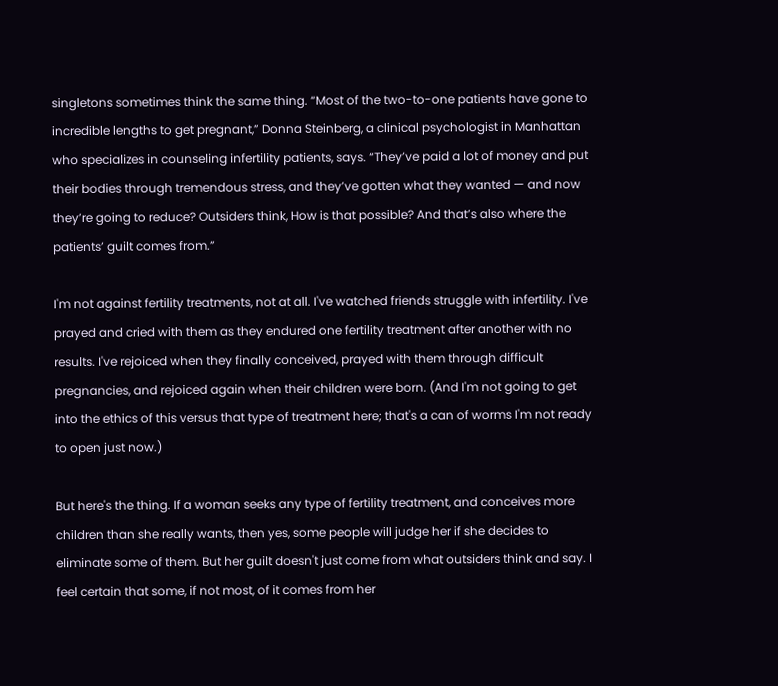singletons sometimes think the same thing. “Most of the two-to-one patients have gone to incredible lengths to get pregnant,” Donna Steinberg, a clinical psychologist in Manhattan who specializes in counseling infertility patients, says. “They’ve paid a lot of money and put their bodies through tremendous stress, and they’ve gotten what they wanted — and now they’re going to reduce? Outsiders think, How is that possible? And that’s also where the patients’ guilt comes from.”

I'm not against fertility treatments, not at all. I've watched friends struggle with infertility. I've prayed and cried with them as they endured one fertility treatment after another with no results. I've rejoiced when they finally conceived, prayed with them through difficult pregnancies, and rejoiced again when their children were born. (And I'm not going to get into the ethics of this versus that type of treatment here; that's a can of worms I'm not ready to open just now.)

But here's the thing. If a woman seeks any type of fertility treatment, and conceives more children than she really wants, then yes, some people will judge her if she decides to eliminate some of them. But her guilt doesn't just come from what outsiders think and say. I feel certain that some, if not most, of it comes from her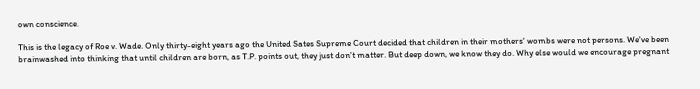own conscience.

This is the legacy of Roe v. Wade. Only thirty-eight years ago the United Sates Supreme Court decided that children in their mothers' wombs were not persons. We've been brainwashed into thinking that until children are born, as T.P. points out, they just don't matter. But deep down, we know they do. Why else would we encourage pregnant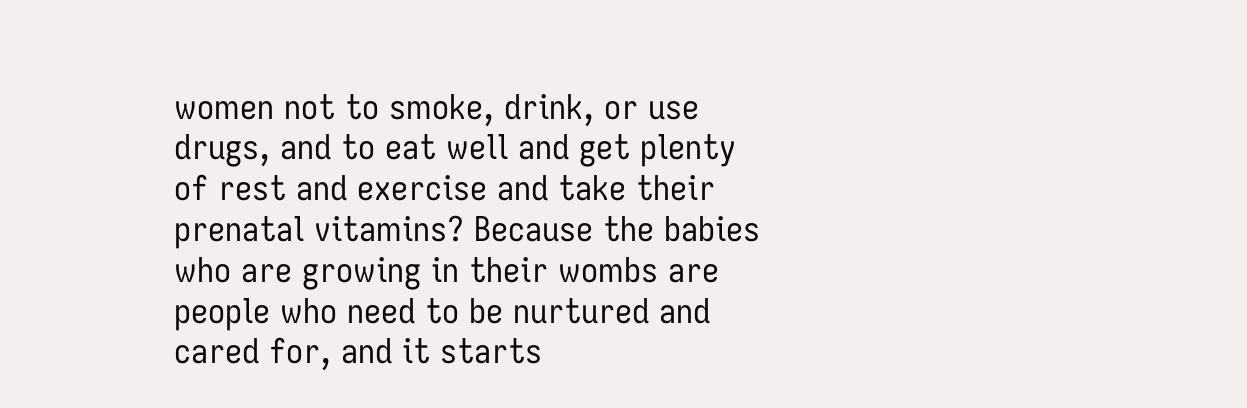women not to smoke, drink, or use drugs, and to eat well and get plenty of rest and exercise and take their prenatal vitamins? Because the babies who are growing in their wombs are people who need to be nurtured and cared for, and it starts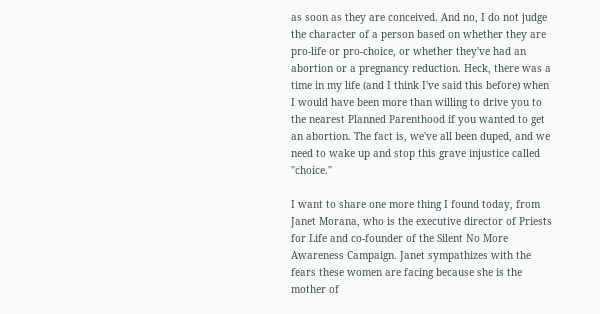as soon as they are conceived. And no, I do not judge the character of a person based on whether they are pro-life or pro-choice, or whether they've had an abortion or a pregnancy reduction. Heck, there was a time in my life (and I think I've said this before) when I would have been more than willing to drive you to the nearest Planned Parenthood if you wanted to get an abortion. The fact is, we've all been duped, and we need to wake up and stop this grave injustice called "choice."

I want to share one more thing I found today, from Janet Morana, who is the executive director of Priests for Life and co-founder of the Silent No More Awareness Campaign. Janet sympathizes with the fears these women are facing because she is the mother of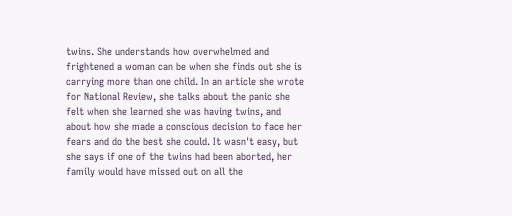twins. She understands how overwhelmed and frightened a woman can be when she finds out she is carrying more than one child. In an article she wrote for National Review, she talks about the panic she felt when she learned she was having twins, and about how she made a conscious decision to face her fears and do the best she could. It wasn't easy, but she says if one of the twins had been aborted, her family would have missed out on all the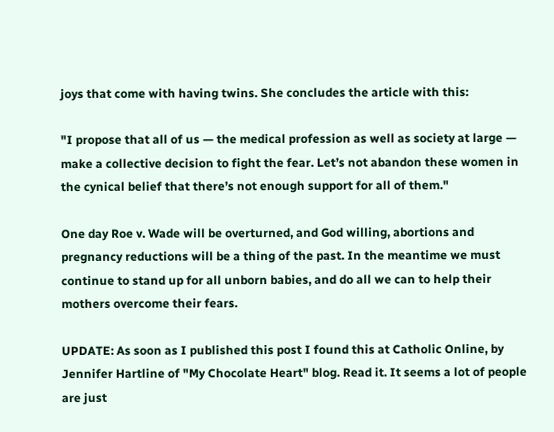joys that come with having twins. She concludes the article with this:

"I propose that all of us — the medical profession as well as society at large — make a collective decision to fight the fear. Let’s not abandon these women in the cynical belief that there’s not enough support for all of them."

One day Roe v. Wade will be overturned, and God willing, abortions and pregnancy reductions will be a thing of the past. In the meantime we must continue to stand up for all unborn babies, and do all we can to help their mothers overcome their fears.

UPDATE: As soon as I published this post I found this at Catholic Online, by Jennifer Hartline of "My Chocolate Heart" blog. Read it. It seems a lot of people are just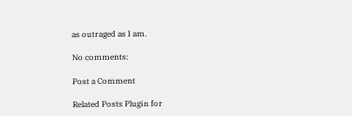as outraged as I am.

No comments:

Post a Comment

Related Posts Plugin for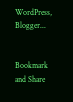WordPress, Blogger...


Bookmark and Share